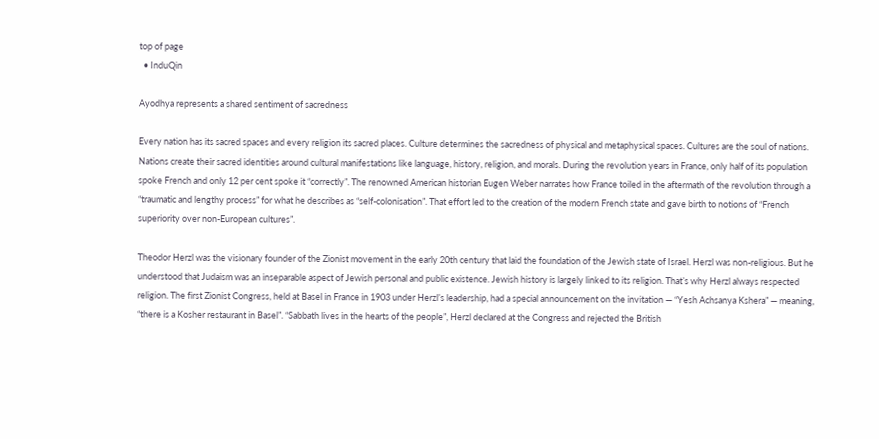top of page
  • InduQin

Ayodhya represents a shared sentiment of sacredness

Every nation has its sacred spaces and every religion its sacred places. Culture determines the sacredness of physical and metaphysical spaces. Cultures are the soul of nations. Nations create their sacred identities around cultural manifestations like language, history, religion, and morals. During the revolution years in France, only half of its population spoke French and only 12 per cent spoke it “correctly”. The renowned American historian Eugen Weber narrates how France toiled in the aftermath of the revolution through a “traumatic and lengthy process” for what he describes as “self-colonisation”. That effort led to the creation of the modern French state and gave birth to notions of “French superiority over non-European cultures”.

Theodor Herzl was the visionary founder of the Zionist movement in the early 20th century that laid the foundation of the Jewish state of Israel. Herzl was non-religious. But he understood that Judaism was an inseparable aspect of Jewish personal and public existence. Jewish history is largely linked to its religion. That’s why Herzl always respected religion. The first Zionist Congress, held at Basel in France in 1903 under Herzl’s leadership, had a special announcement on the invitation — “Yesh Achsanya Kshera” — meaning, “there is a Kosher restaurant in Basel”. “Sabbath lives in the hearts of the people”, Herzl declared at the Congress and rejected the British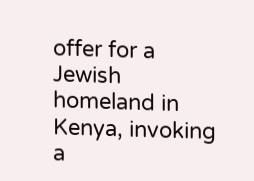offer for a Jewish homeland in Kenya, invoking a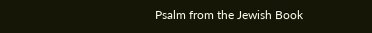Psalm from the Jewish Book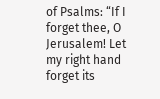of Psalms: “If I forget thee, O Jerusalem! Let my right hand forget its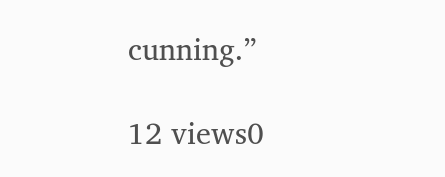cunning.”

12 views0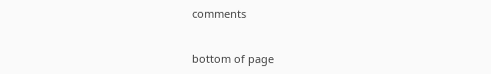comments


bottom of page